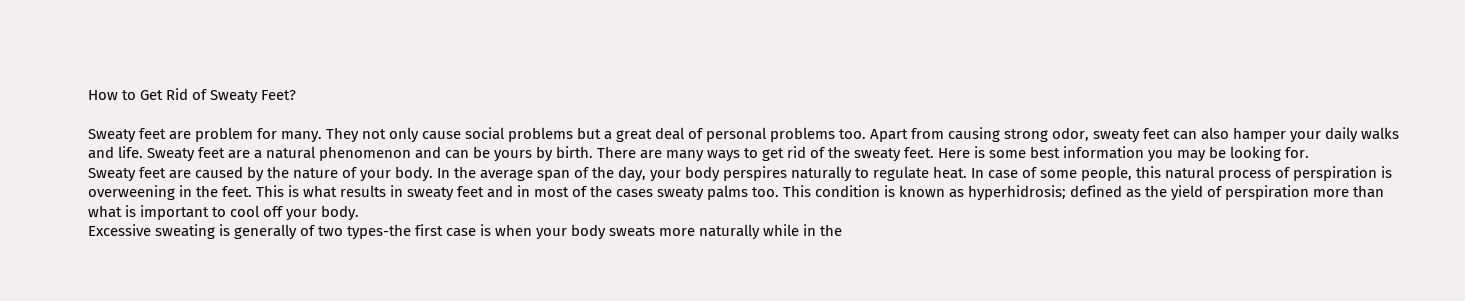How to Get Rid of Sweaty Feet?

Sweaty feet are problem for many. They not only cause social problems but a great deal of personal problems too. Apart from causing strong odor, sweaty feet can also hamper your daily walks and life. Sweaty feet are a natural phenomenon and can be yours by birth. There are many ways to get rid of the sweaty feet. Here is some best information you may be looking for.
Sweaty feet are caused by the nature of your body. In the average span of the day, your body perspires naturally to regulate heat. In case of some people, this natural process of perspiration is overweening in the feet. This is what results in sweaty feet and in most of the cases sweaty palms too. This condition is known as hyperhidrosis; defined as the yield of perspiration more than what is important to cool off your body.
Excessive sweating is generally of two types-the first case is when your body sweats more naturally while in the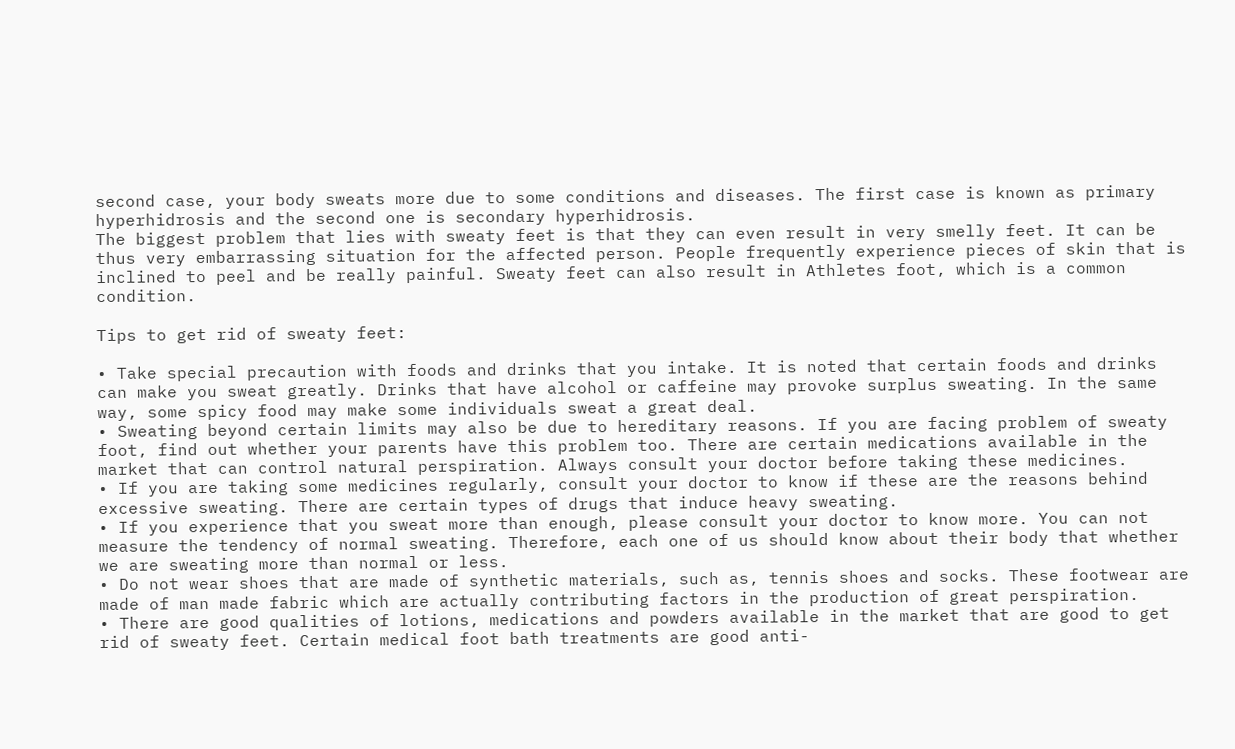second case, your body sweats more due to some conditions and diseases. The first case is known as primary hyperhidrosis and the second one is secondary hyperhidrosis.
The biggest problem that lies with sweaty feet is that they can even result in very smelly feet. It can be thus very embarrassing situation for the affected person. People frequently experience pieces of skin that is inclined to peel and be really painful. Sweaty feet can also result in Athletes foot, which is a common condition.

Tips to get rid of sweaty feet:

• Take special precaution with foods and drinks that you intake. It is noted that certain foods and drinks can make you sweat greatly. Drinks that have alcohol or caffeine may provoke surplus sweating. In the same way, some spicy food may make some individuals sweat a great deal.
• Sweating beyond certain limits may also be due to hereditary reasons. If you are facing problem of sweaty foot, find out whether your parents have this problem too. There are certain medications available in the market that can control natural perspiration. Always consult your doctor before taking these medicines.
• If you are taking some medicines regularly, consult your doctor to know if these are the reasons behind excessive sweating. There are certain types of drugs that induce heavy sweating.
• If you experience that you sweat more than enough, please consult your doctor to know more. You can not measure the tendency of normal sweating. Therefore, each one of us should know about their body that whether we are sweating more than normal or less.
• Do not wear shoes that are made of synthetic materials, such as, tennis shoes and socks. These footwear are made of man made fabric which are actually contributing factors in the production of great perspiration.
• There are good qualities of lotions, medications and powders available in the market that are good to get rid of sweaty feet. Certain medical foot bath treatments are good anti-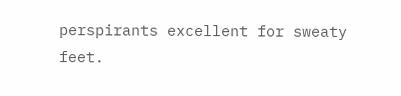perspirants excellent for sweaty feet.